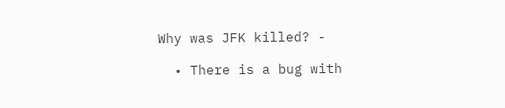Why was JFK killed? -

  • There is a bug with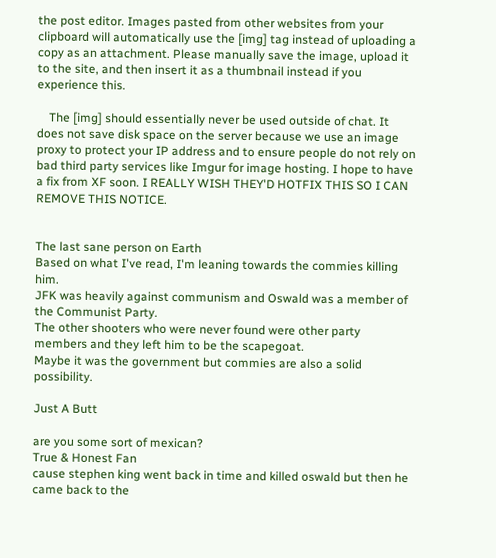the post editor. Images pasted from other websites from your clipboard will automatically use the [img] tag instead of uploading a copy as an attachment. Please manually save the image, upload it to the site, and then insert it as a thumbnail instead if you experience this.

    The [img] should essentially never be used outside of chat. It does not save disk space on the server because we use an image proxy to protect your IP address and to ensure people do not rely on bad third party services like Imgur for image hosting. I hope to have a fix from XF soon. I REALLY WISH THEY'D HOTFIX THIS SO I CAN REMOVE THIS NOTICE.


The last sane person on Earth
Based on what I've read, I'm leaning towards the commies killing him.
JFK was heavily against communism and Oswald was a member of the Communist Party.
The other shooters who were never found were other party members and they left him to be the scapegoat.
Maybe it was the government but commies are also a solid possibility.

Just A Butt

are you some sort of mexican?
True & Honest Fan
cause stephen king went back in time and killed oswald but then he came back to the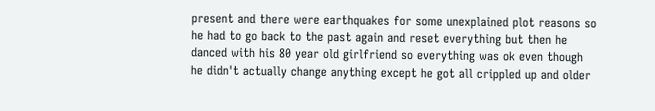present and there were earthquakes for some unexplained plot reasons so he had to go back to the past again and reset everything but then he danced with his 80 year old girlfriend so everything was ok even though he didn't actually change anything except he got all crippled up and older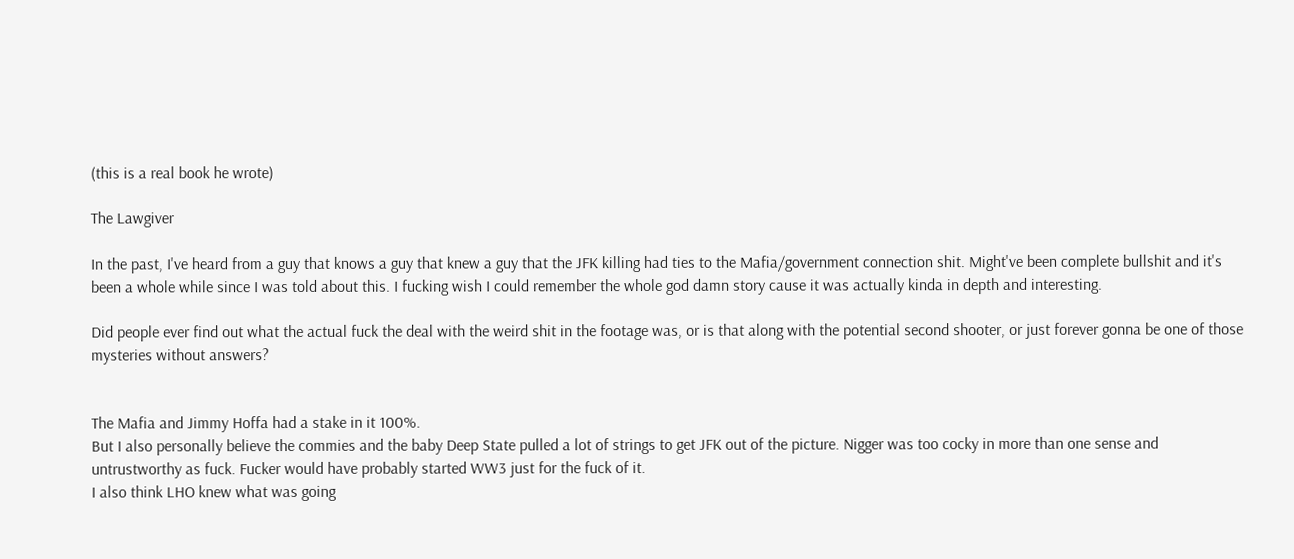(this is a real book he wrote)

The Lawgiver

In the past, I've heard from a guy that knows a guy that knew a guy that the JFK killing had ties to the Mafia/government connection shit. Might've been complete bullshit and it's been a whole while since I was told about this. I fucking wish I could remember the whole god damn story cause it was actually kinda in depth and interesting.

Did people ever find out what the actual fuck the deal with the weird shit in the footage was, or is that along with the potential second shooter, or just forever gonna be one of those mysteries without answers?


The Mafia and Jimmy Hoffa had a stake in it 100%.
But I also personally believe the commies and the baby Deep State pulled a lot of strings to get JFK out of the picture. Nigger was too cocky in more than one sense and untrustworthy as fuck. Fucker would have probably started WW3 just for the fuck of it.
I also think LHO knew what was going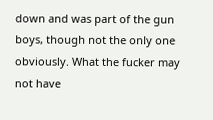down and was part of the gun boys, though not the only one obviously. What the fucker may not have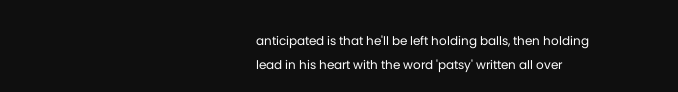anticipated is that he'll be left holding balls, then holding lead in his heart with the word 'patsy' written all over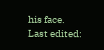his face.
Last edited: